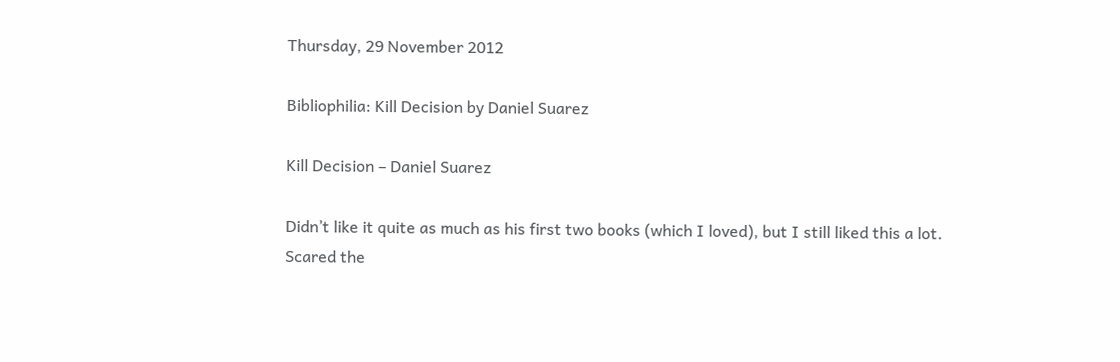Thursday, 29 November 2012

Bibliophilia: Kill Decision by Daniel Suarez

Kill Decision – Daniel Suarez

Didn’t like it quite as much as his first two books (which I loved), but I still liked this a lot. Scared the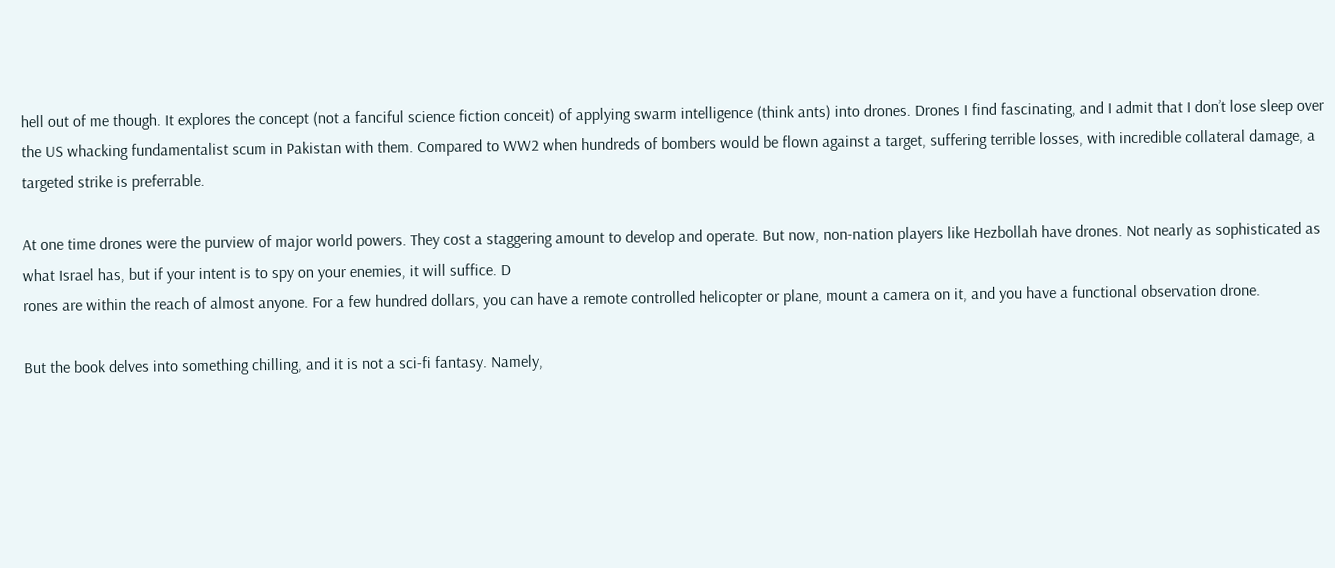hell out of me though. It explores the concept (not a fanciful science fiction conceit) of applying swarm intelligence (think ants) into drones. Drones I find fascinating, and I admit that I don’t lose sleep over the US whacking fundamentalist scum in Pakistan with them. Compared to WW2 when hundreds of bombers would be flown against a target, suffering terrible losses, with incredible collateral damage, a targeted strike is preferrable.

At one time drones were the purview of major world powers. They cost a staggering amount to develop and operate. But now, non-nation players like Hezbollah have drones. Not nearly as sophisticated as what Israel has, but if your intent is to spy on your enemies, it will suffice. D
rones are within the reach of almost anyone. For a few hundred dollars, you can have a remote controlled helicopter or plane, mount a camera on it, and you have a functional observation drone.

But the book delves into something chilling, and it is not a sci-fi fantasy. Namely,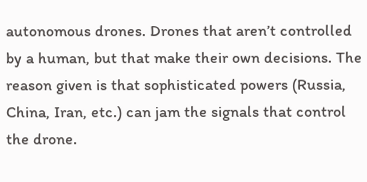autonomous drones. Drones that aren’t controlled by a human, but that make their own decisions. The reason given is that sophisticated powers (Russia, China, Iran, etc.) can jam the signals that control the drone.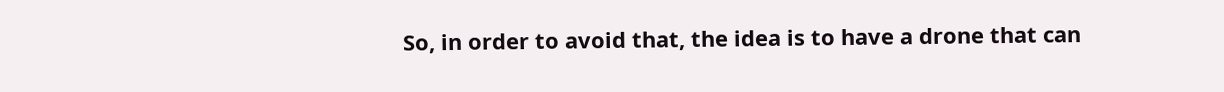So, in order to avoid that, the idea is to have a drone that can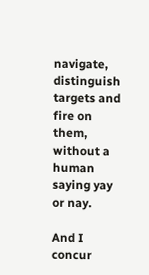navigate, distinguish targets and fire on them, without a human saying yay or nay.

And I concur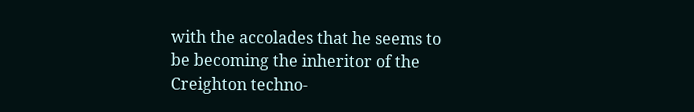with the accolades that he seems to be becoming the inheritor of the Creighton techno-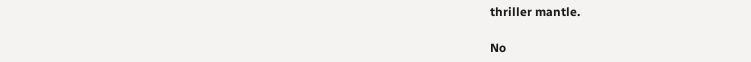thriller mantle.

No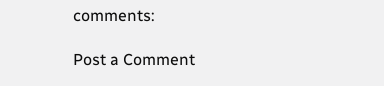comments:

Post a Comment